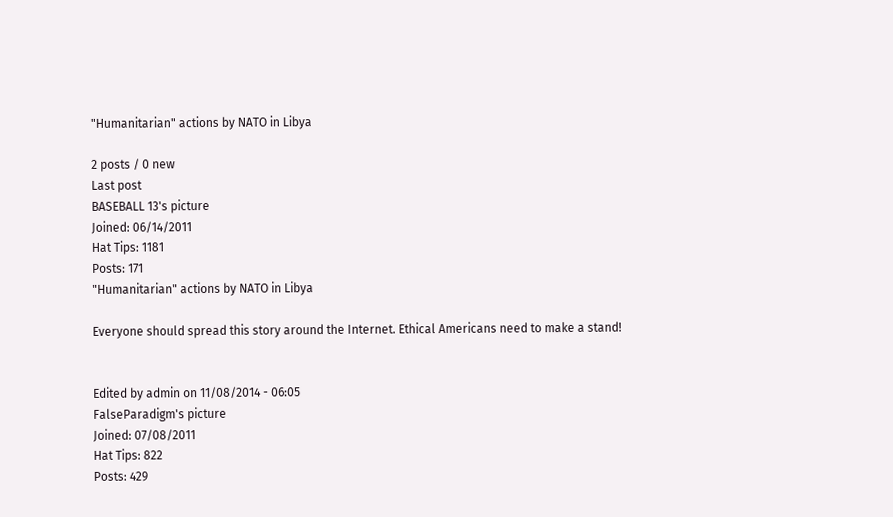"Humanitarian" actions by NATO in Libya

2 posts / 0 new
Last post
BASEBALL 13's picture
Joined: 06/14/2011
Hat Tips: 1181
Posts: 171
"Humanitarian" actions by NATO in Libya

Everyone should spread this story around the Internet. Ethical Americans need to make a stand!


Edited by admin on 11/08/2014 - 06:05
FalseParadigm's picture
Joined: 07/08/2011
Hat Tips: 822
Posts: 429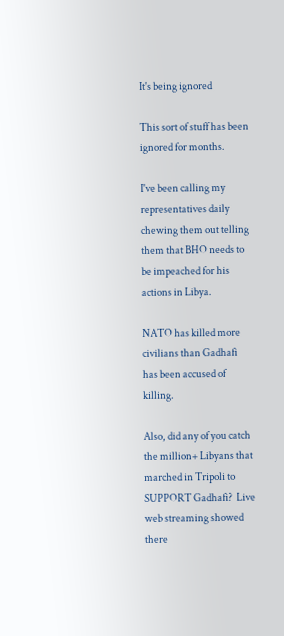It's being ignored

This sort of stuff has been ignored for months.

I've been calling my representatives daily chewing them out telling them that BHO needs to be impeached for his actions in Libya.

NATO has killed more civilians than Gadhafi has been accused of killing.

Also, did any of you catch the million+ Libyans that marched in Tripoli to SUPPORT Gadhafi?  Live web streaming showed there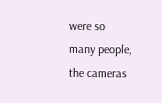were so many people, the cameras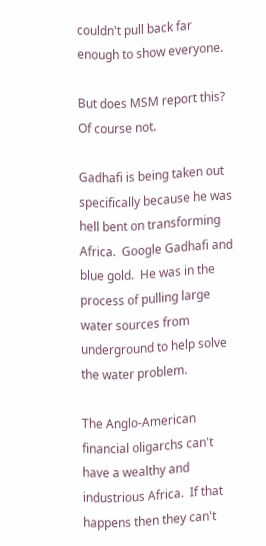couldn't pull back far enough to show everyone.

But does MSM report this?  Of course not.

Gadhafi is being taken out specifically because he was hell bent on transforming Africa.  Google Gadhafi and blue gold.  He was in the process of pulling large water sources from underground to help solve the water problem.

The Anglo-American financial oligarchs can't have a wealthy and industrious Africa.  If that happens then they can't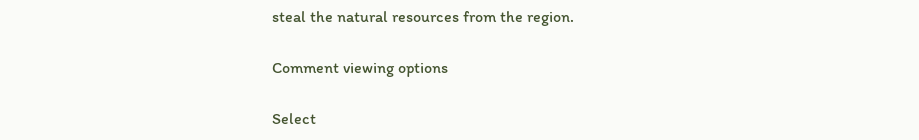steal the natural resources from the region.

Comment viewing options

Select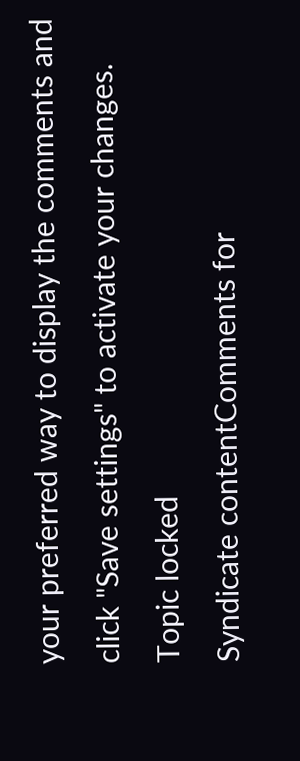your preferred way to display the comments and click "Save settings" to activate your changes.
Topic locked
Syndicate contentComments for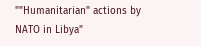""Humanitarian" actions by NATO in Libya"